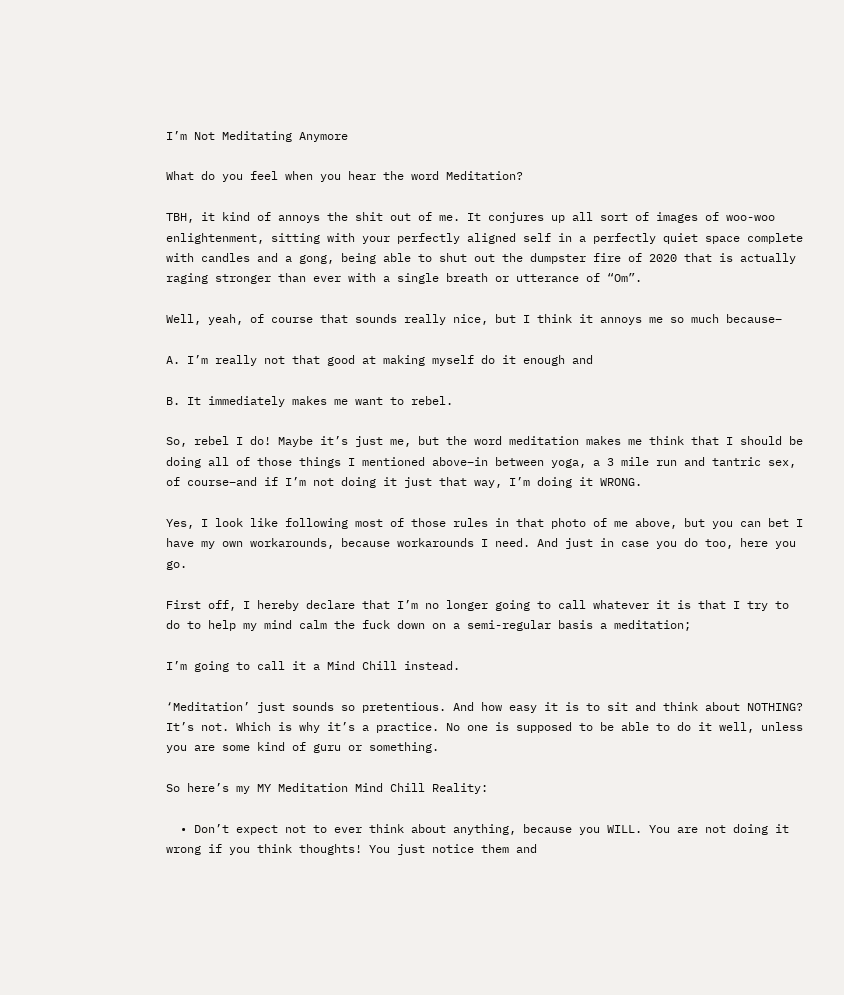I’m Not Meditating Anymore

What do you feel when you hear the word Meditation?

TBH, it kind of annoys the shit out of me. It conjures up all sort of images of woo-woo enlightenment, sitting with your perfectly aligned self in a perfectly quiet space complete with candles and a gong, being able to shut out the dumpster fire of 2020 that is actually raging stronger than ever with a single breath or utterance of “Om”.

Well, yeah, of course that sounds really nice, but I think it annoys me so much because–

A. I’m really not that good at making myself do it enough and

B. It immediately makes me want to rebel.

So, rebel I do! Maybe it’s just me, but the word meditation makes me think that I should be doing all of those things I mentioned above–in between yoga, a 3 mile run and tantric sex, of course–and if I’m not doing it just that way, I’m doing it WRONG.

Yes, I look like following most of those rules in that photo of me above, but you can bet I have my own workarounds, because workarounds I need. And just in case you do too, here you go.

First off, I hereby declare that I’m no longer going to call whatever it is that I try to do to help my mind calm the fuck down on a semi-regular basis a meditation;

I’m going to call it a Mind Chill instead.

‘Meditation’ just sounds so pretentious. And how easy it is to sit and think about NOTHING? It’s not. Which is why it’s a practice. No one is supposed to be able to do it well, unless you are some kind of guru or something.

So here’s my MY Meditation Mind Chill Reality:

  • Don’t expect not to ever think about anything, because you WILL. You are not doing it wrong if you think thoughts! You just notice them and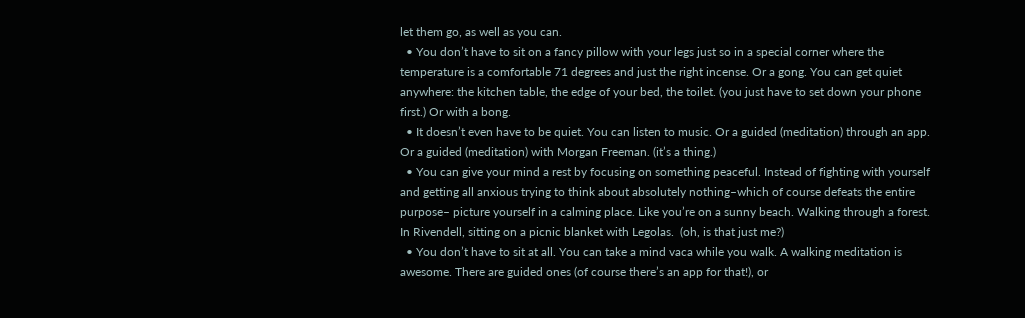let them go, as well as you can.
  • You don’t have to sit on a fancy pillow with your legs just so in a special corner where the temperature is a comfortable 71 degrees and just the right incense. Or a gong. You can get quiet anywhere: the kitchen table, the edge of your bed, the toilet. (you just have to set down your phone first.) Or with a bong.
  • It doesn’t even have to be quiet. You can listen to music. Or a guided (meditation) through an app. Or a guided (meditation) with Morgan Freeman. (it’s a thing.)
  • You can give your mind a rest by focusing on something peaceful. Instead of fighting with yourself and getting all anxious trying to think about absolutely nothing–which of course defeats the entire purpose– picture yourself in a calming place. Like you’re on a sunny beach. Walking through a forest. In Rivendell, sitting on a picnic blanket with Legolas.  (oh, is that just me?)
  • You don’t have to sit at all. You can take a mind vaca while you walk. A walking meditation is awesome. There are guided ones (of course there’s an app for that!), or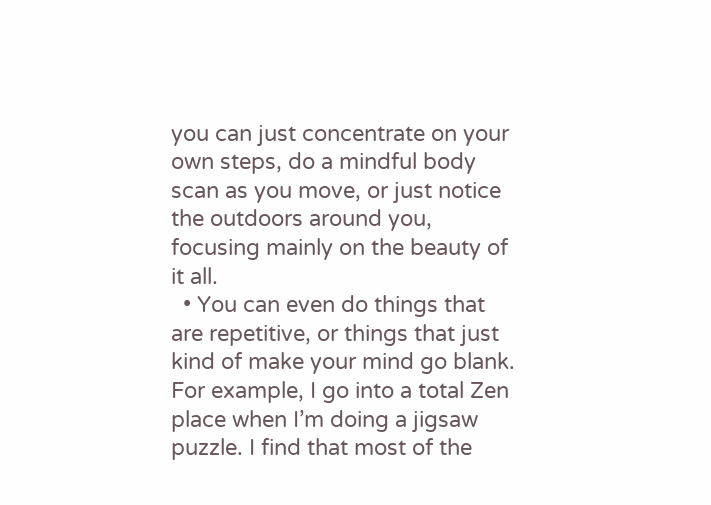you can just concentrate on your own steps, do a mindful body scan as you move, or just notice the outdoors around you, focusing mainly on the beauty of it all.
  • You can even do things that are repetitive, or things that just kind of make your mind go blank. For example, I go into a total Zen place when I’m doing a jigsaw puzzle. I find that most of the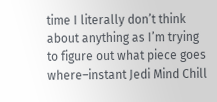time I literally don’t think about anything as I’m trying to figure out what piece goes where–instant Jedi Mind Chill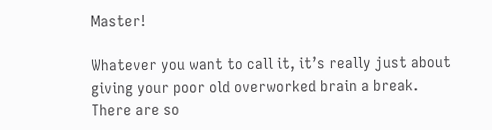Master!

Whatever you want to call it, it’s really just about giving your poor old overworked brain a break. There are so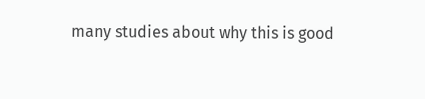many studies about why this is good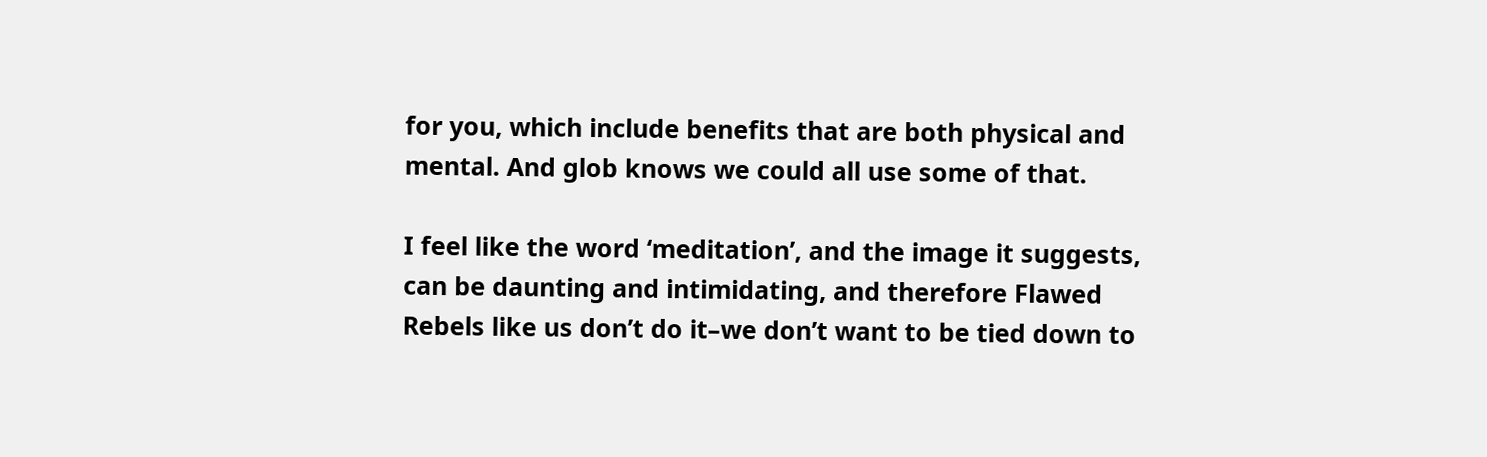for you, which include benefits that are both physical and mental. And glob knows we could all use some of that.

I feel like the word ‘meditation’, and the image it suggests, can be daunting and intimidating, and therefore Flawed Rebels like us don’t do it–we don’t want to be tied down to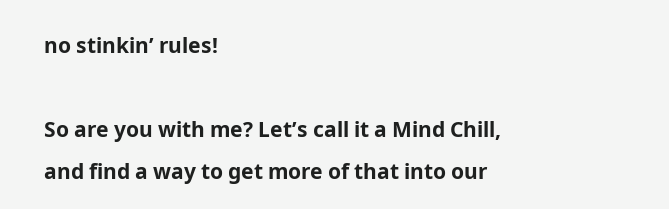no stinkin’ rules!

So are you with me? Let’s call it a Mind Chill, and find a way to get more of that into our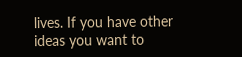lives. If you have other ideas you want to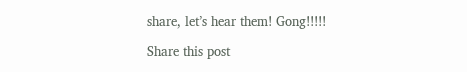share, let’s hear them! Gong!!!!!

Share this post